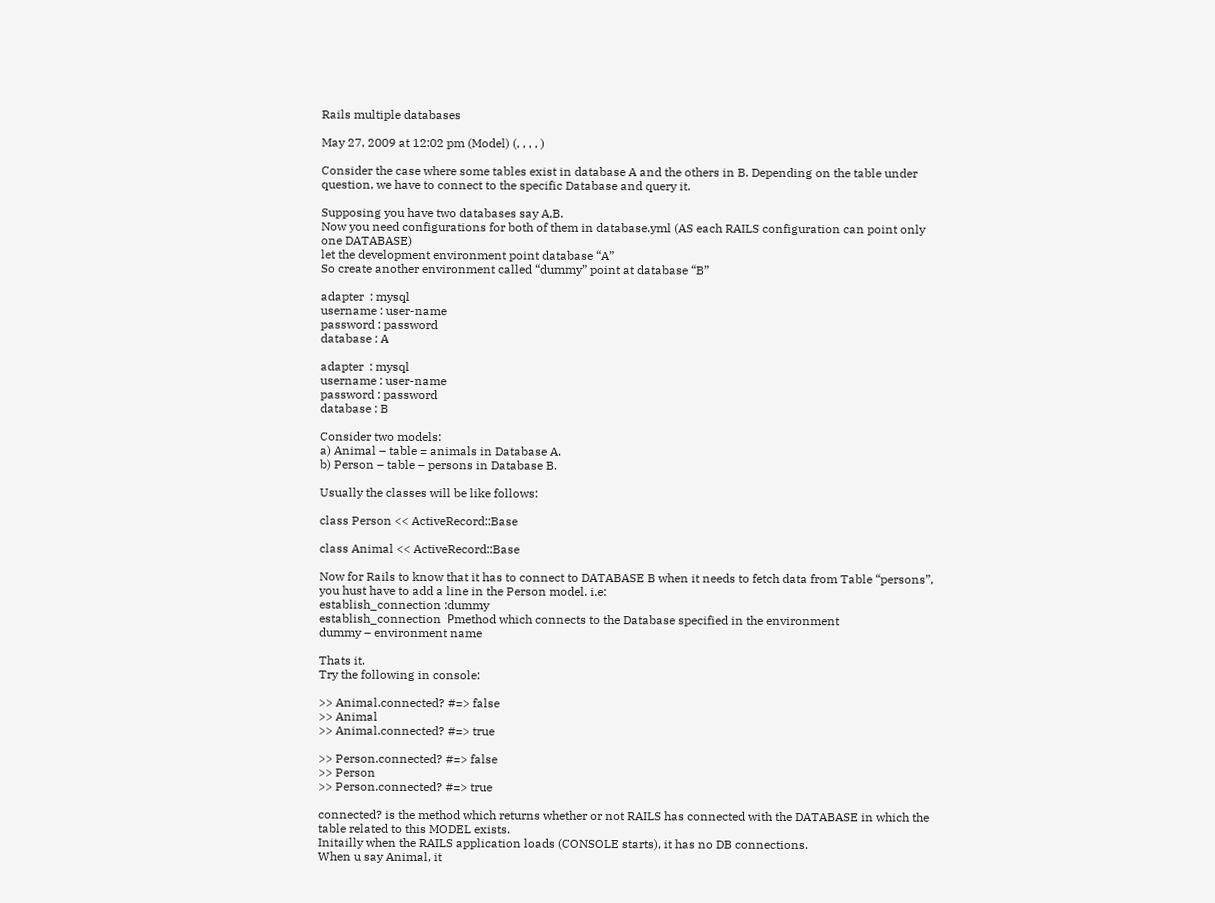Rails multiple databases

May 27, 2009 at 12:02 pm (Model) (, , , , )

Consider the case where some tables exist in database A and the others in B. Depending on the table under question, we have to connect to the specific Database and query it.

Supposing you have two databases say A,B.
Now you need configurations for both of them in database.yml (AS each RAILS configuration can point only one DATABASE)
let the development environment point database “A”
So create another environment called “dummy” point at database “B”

adapter  : mysql
username : user-name
password : password
database : A

adapter  : mysql
username : user-name
password : password
database : B

Consider two models:
a) Animal – table = animals in Database A.
b) Person – table – persons in Database B.

Usually the classes will be like follows:

class Person << ActiveRecord::Base

class Animal << ActiveRecord::Base

Now for Rails to know that it has to connect to DATABASE B when it needs to fetch data from Table “persons”, you hust have to add a line in the Person model. i.e:
establish_connection :dummy
establish_connection  Рmethod which connects to the Database specified in the environment
dummy – environment name

Thats it.
Try the following in console:

>> Animal.connected? #=> false
>> Animal
>> Animal.connected? #=> true

>> Person.connected? #=> false
>> Person
>> Person.connected? #=> true

connected? is the method which returns whether or not RAILS has connected with the DATABASE in which the table related to this MODEL exists.
Initailly when the RAILS application loads (CONSOLE starts), it has no DB connections.
When u say Animal, it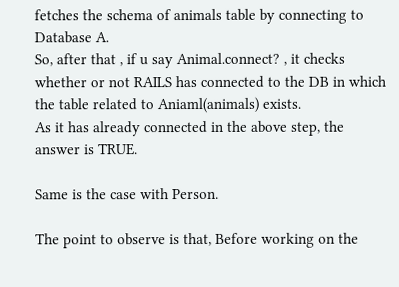fetches the schema of animals table by connecting to Database A.
So, after that , if u say Animal.connect? , it checks whether or not RAILS has connected to the DB in which the table related to Aniaml(animals) exists.
As it has already connected in the above step, the answer is TRUE.

Same is the case with Person.

The point to observe is that, Before working on the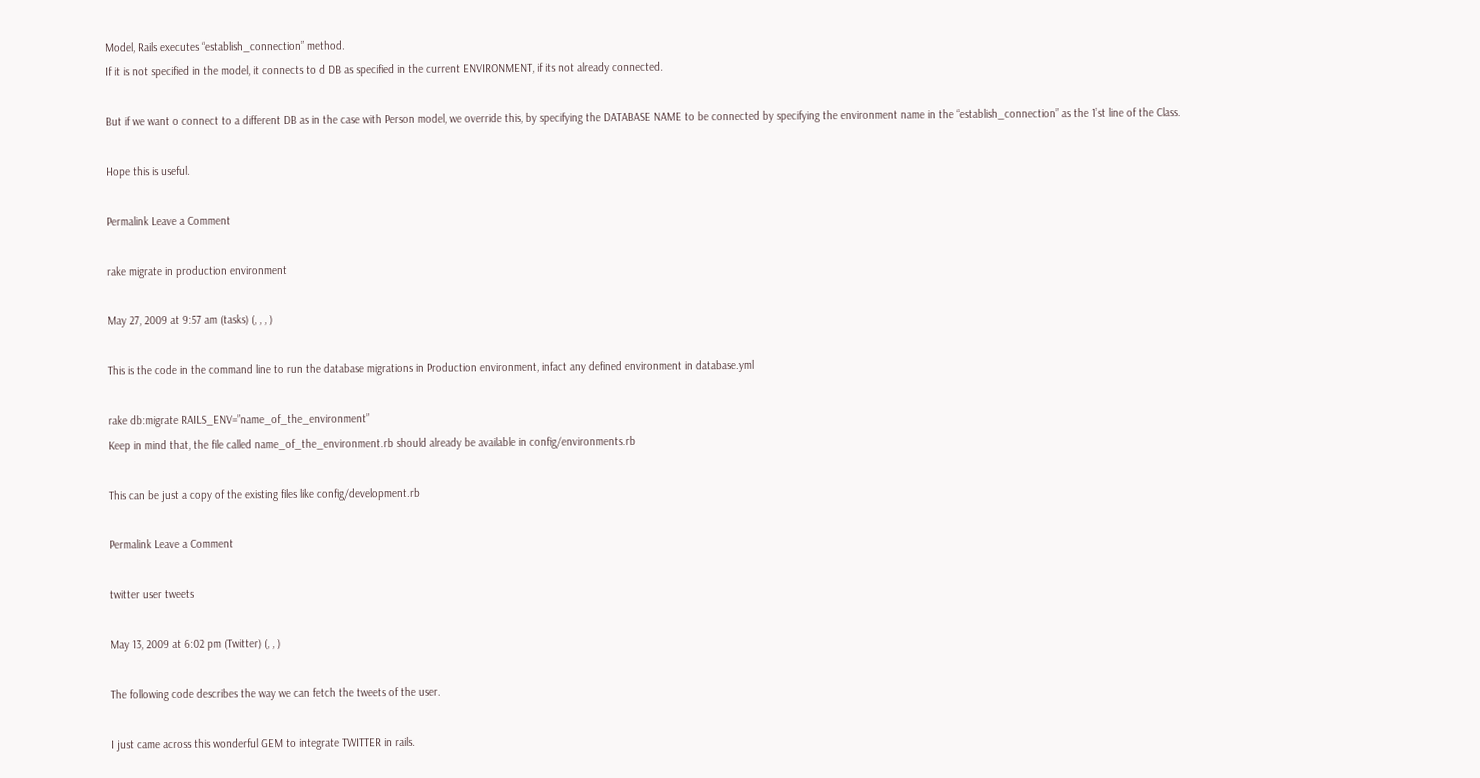Model, Rails executes “establish_connection” method.
If it is not specified in the model, it connects to d DB as specified in the current ENVIRONMENT, if its not already connected.

But if we want o connect to a different DB as in the case with Person model, we override this, by specifying the DATABASE NAME to be connected by specifying the environment name in the “establish_connection” as the 1’st line of the Class.

Hope this is useful.

Permalink Leave a Comment

rake migrate in production environment

May 27, 2009 at 9:57 am (tasks) (, , , )

This is the code in the command line to run the database migrations in Production environment, infact any defined environment in database.yml

rake db:migrate RAILS_ENV=”name_of_the_environment”
Keep in mind that, the file called name_of_the_environment.rb should already be available in config/environments.rb

This can be just a copy of the existing files like config/development.rb

Permalink Leave a Comment

twitter user tweets

May 13, 2009 at 6:02 pm (Twitter) (, , )

The following code describes the way we can fetch the tweets of the user.

I just came across this wonderful GEM to integrate TWITTER in rails.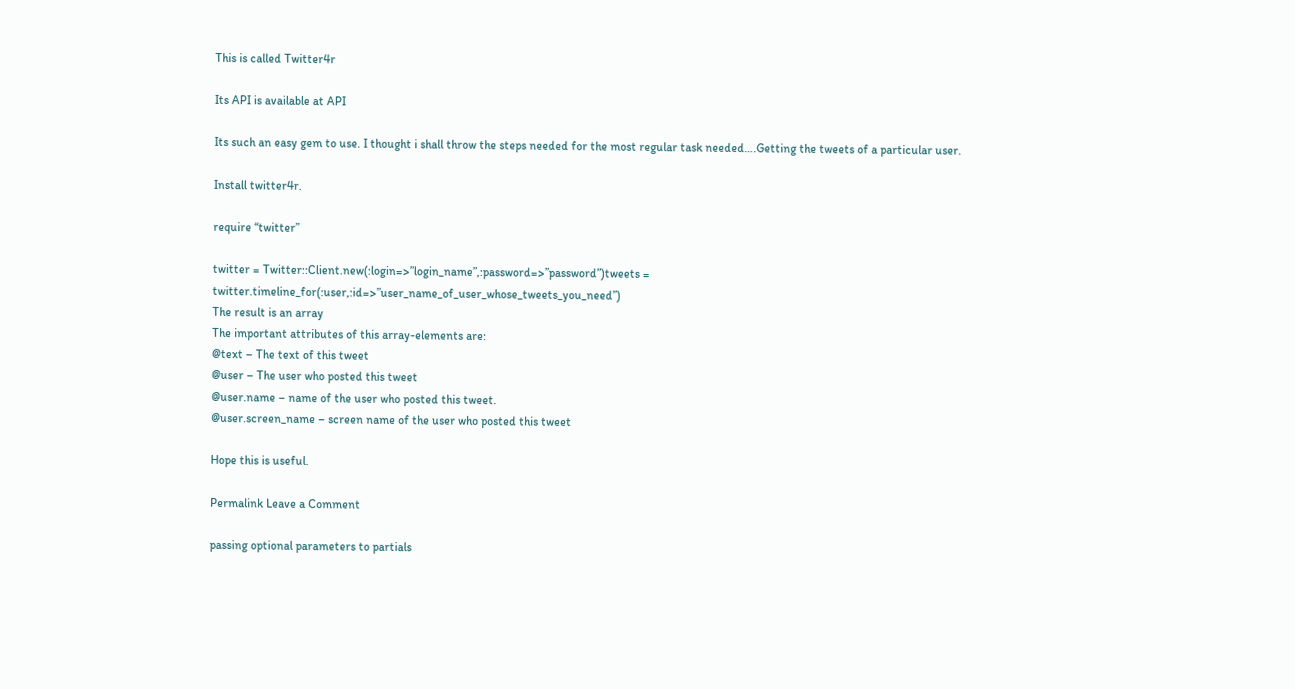This is called Twitter4r

Its API is available at API

Its such an easy gem to use. I thought i shall throw the steps needed for the most regular task needed….Getting the tweets of a particular user.

Install twitter4r.

require “twitter”

twitter = Twitter::Client.new(:login=>”login_name”,:password=>”password”)tweets = twitter.timeline_for(:user,:id=>”user_name_of_user_whose_tweets_you_need”)
The result is an array
The important attributes of this array-elements are:
@text – The text of this tweet
@user – The user who posted this tweet
@user.name – name of the user who posted this tweet.
@user.screen_name – screen name of the user who posted this tweet

Hope this is useful.

Permalink Leave a Comment

passing optional parameters to partials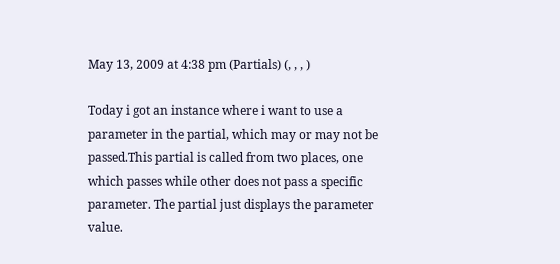May 13, 2009 at 4:38 pm (Partials) (, , , )

Today i got an instance where i want to use a parameter in the partial, which may or may not be passed.This partial is called from two places, one which passes while other does not pass a specific parameter. The partial just displays the parameter value.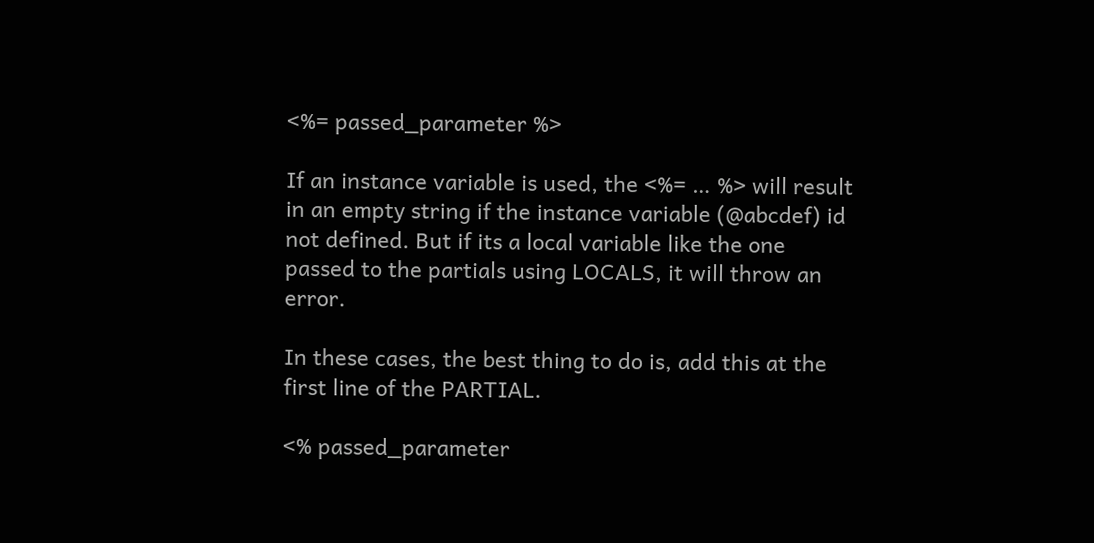<%= passed_parameter %>

If an instance variable is used, the <%= … %> will result in an empty string if the instance variable (@abcdef) id not defined. But if its a local variable like the one passed to the partials using LOCALS, it will throw an error.

In these cases, the best thing to do is, add this at the first line of the PARTIAL.

<% passed_parameter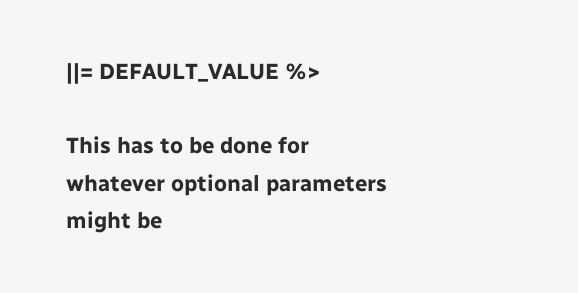||= DEFAULT_VALUE %>

This has to be done for whatever optional parameters might be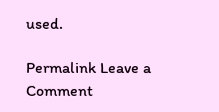used.

Permalink Leave a Comment